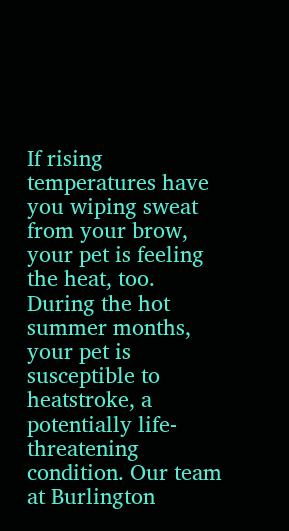If rising temperatures have you wiping sweat from your brow, your pet is feeling the heat, too. During the hot summer months, your pet is susceptible to heatstroke, a potentially life-threatening condition. Our team at Burlington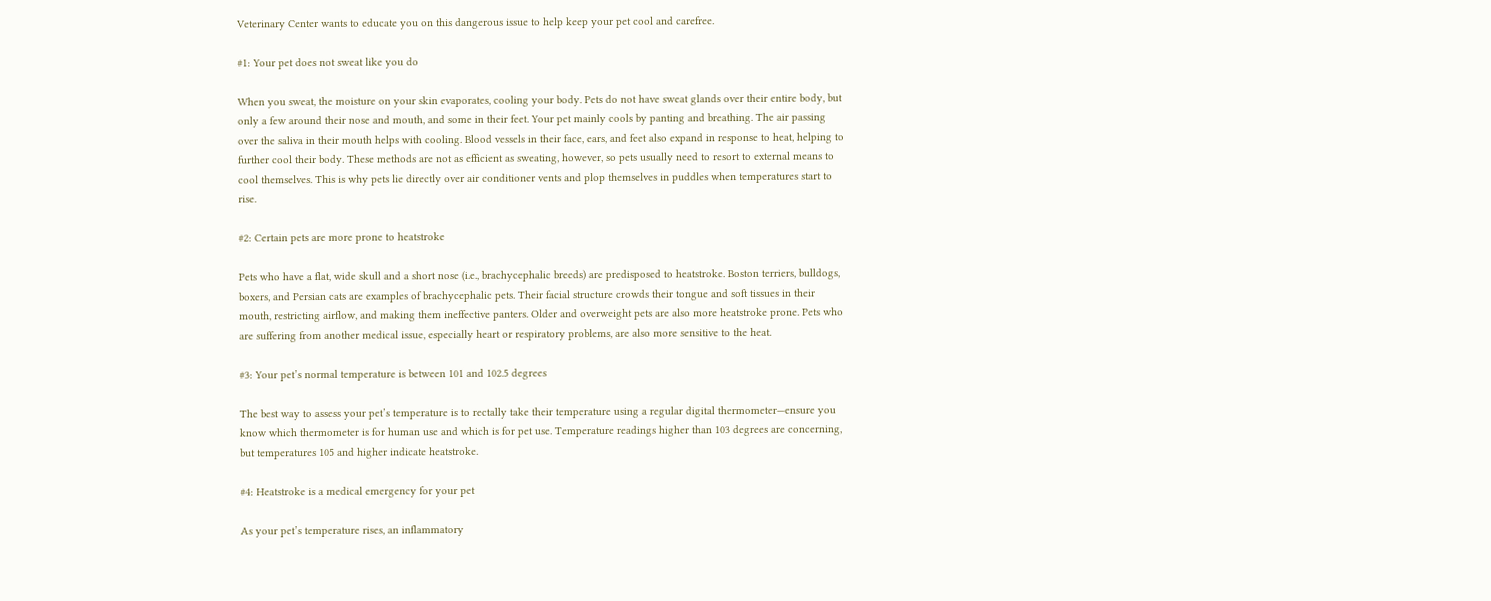Veterinary Center wants to educate you on this dangerous issue to help keep your pet cool and carefree.

#1: Your pet does not sweat like you do

When you sweat, the moisture on your skin evaporates, cooling your body. Pets do not have sweat glands over their entire body, but only a few around their nose and mouth, and some in their feet. Your pet mainly cools by panting and breathing. The air passing over the saliva in their mouth helps with cooling. Blood vessels in their face, ears, and feet also expand in response to heat, helping to further cool their body. These methods are not as efficient as sweating, however, so pets usually need to resort to external means to cool themselves. This is why pets lie directly over air conditioner vents and plop themselves in puddles when temperatures start to rise.

#2: Certain pets are more prone to heatstroke

Pets who have a flat, wide skull and a short nose (i.e., brachycephalic breeds) are predisposed to heatstroke. Boston terriers, bulldogs, boxers, and Persian cats are examples of brachycephalic pets. Their facial structure crowds their tongue and soft tissues in their mouth, restricting airflow, and making them ineffective panters. Older and overweight pets are also more heatstroke prone. Pets who are suffering from another medical issue, especially heart or respiratory problems, are also more sensitive to the heat.

#3: Your pet’s normal temperature is between 101 and 102.5 degrees

The best way to assess your pet’s temperature is to rectally take their temperature using a regular digital thermometer—ensure you know which thermometer is for human use and which is for pet use. Temperature readings higher than 103 degrees are concerning, but temperatures 105 and higher indicate heatstroke.

#4: Heatstroke is a medical emergency for your pet

As your pet’s temperature rises, an inflammatory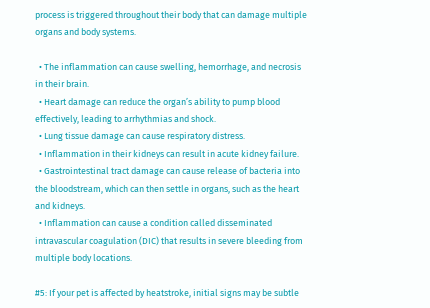process is triggered throughout their body that can damage multiple organs and body systems.

  • The inflammation can cause swelling, hemorrhage, and necrosis in their brain.
  • Heart damage can reduce the organ’s ability to pump blood effectively, leading to arrhythmias and shock.
  • Lung tissue damage can cause respiratory distress.
  • Inflammation in their kidneys can result in acute kidney failure.
  • Gastrointestinal tract damage can cause release of bacteria into the bloodstream, which can then settle in organs, such as the heart and kidneys.
  • Inflammation can cause a condition called disseminated intravascular coagulation (DIC) that results in severe bleeding from multiple body locations.

#5: If your pet is affected by heatstroke, initial signs may be subtle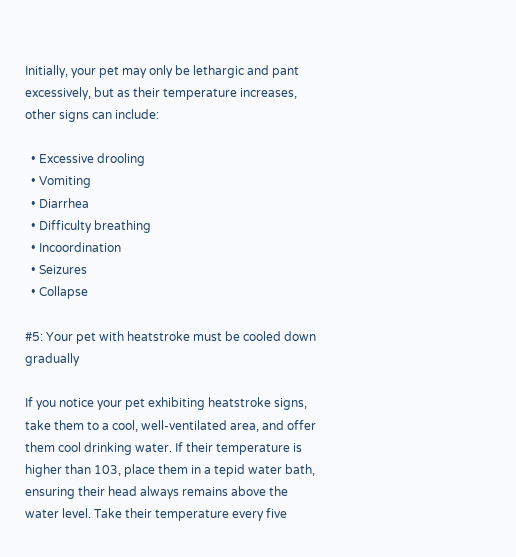Initially, your pet may only be lethargic and pant excessively, but as their temperature increases, other signs can include:

  • Excessive drooling
  • Vomiting
  • Diarrhea
  • Difficulty breathing
  • Incoordination
  • Seizures
  • Collapse

#5: Your pet with heatstroke must be cooled down gradually

If you notice your pet exhibiting heatstroke signs, take them to a cool, well-ventilated area, and offer them cool drinking water. If their temperature is higher than 103, place them in a tepid water bath, ensuring their head always remains above the water level. Take their temperature every five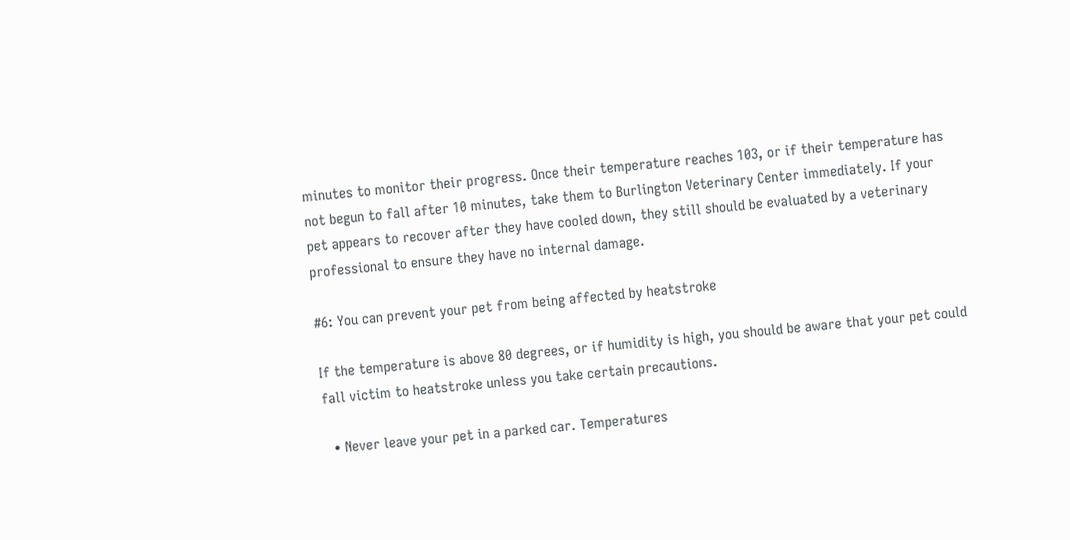minutes to monitor their progress. Once their temperature reaches 103, or if their temperature has not begun to fall after 10 minutes, take them to Burlington Veterinary Center immediately. If your pet appears to recover after they have cooled down, they still should be evaluated by a veterinary professional to ensure they have no internal damage.

#6: You can prevent your pet from being affected by heatstroke

If the temperature is above 80 degrees, or if humidity is high, you should be aware that your pet could fall victim to heatstroke unless you take certain precautions.

  • Never leave your pet in a parked car. Temperatures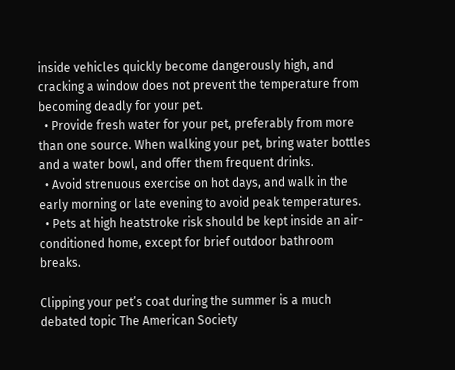inside vehicles quickly become dangerously high, and cracking a window does not prevent the temperature from becoming deadly for your pet.
  • Provide fresh water for your pet, preferably from more than one source. When walking your pet, bring water bottles and a water bowl, and offer them frequent drinks.
  • Avoid strenuous exercise on hot days, and walk in the early morning or late evening to avoid peak temperatures.
  • Pets at high heatstroke risk should be kept inside an air-conditioned home, except for brief outdoor bathroom breaks.

Clipping your pet’s coat during the summer is a much debated topic The American Society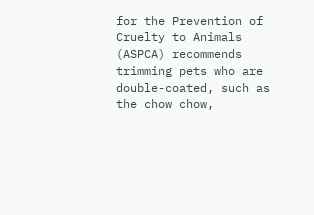for the Prevention of Cruelty to Animals (ASPCA) recommends trimming pets who are double-coated, such as the chow chow,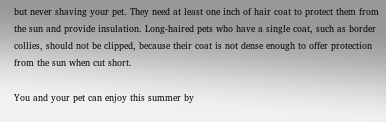but never shaving your pet. They need at least one inch of hair coat to protect them from the sun and provide insulation. Long-haired pets who have a single coat, such as border collies, should not be clipped, because their coat is not dense enough to offer protection from the sun when cut short.

You and your pet can enjoy this summer by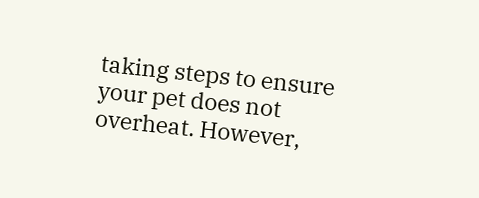taking steps to ensure your pet does not overheat. However,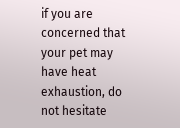if you are concerned that your pet may have heat exhaustion, do not hesitate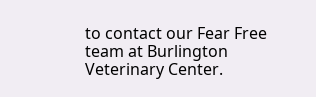to contact our Fear Free team at Burlington Veterinary Center.